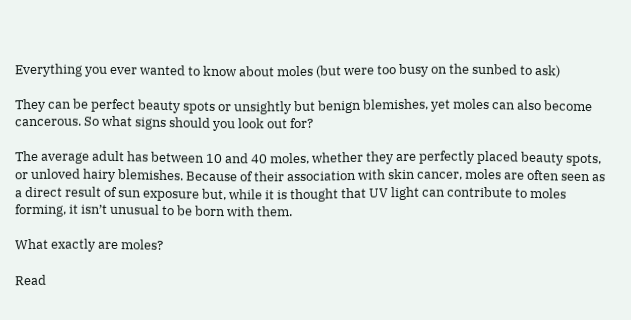Everything you ever wanted to know about moles (but were too busy on the sunbed to ask)

They can be perfect beauty spots or unsightly but benign blemishes, yet moles can also become cancerous. So what signs should you look out for?

The average adult has between 10 and 40 moles, whether they are perfectly placed beauty spots, or unloved hairy blemishes. Because of their association with skin cancer, moles are often seen as a direct result of sun exposure but, while it is thought that UV light can contribute to moles forming, it isn’t unusual to be born with them.

What exactly are moles?

Read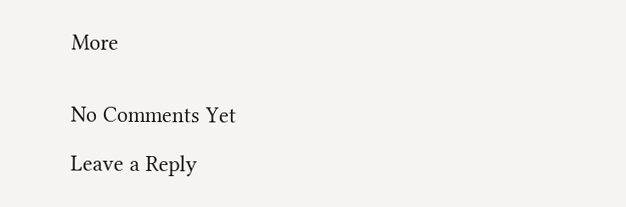More


No Comments Yet

Leave a Reply